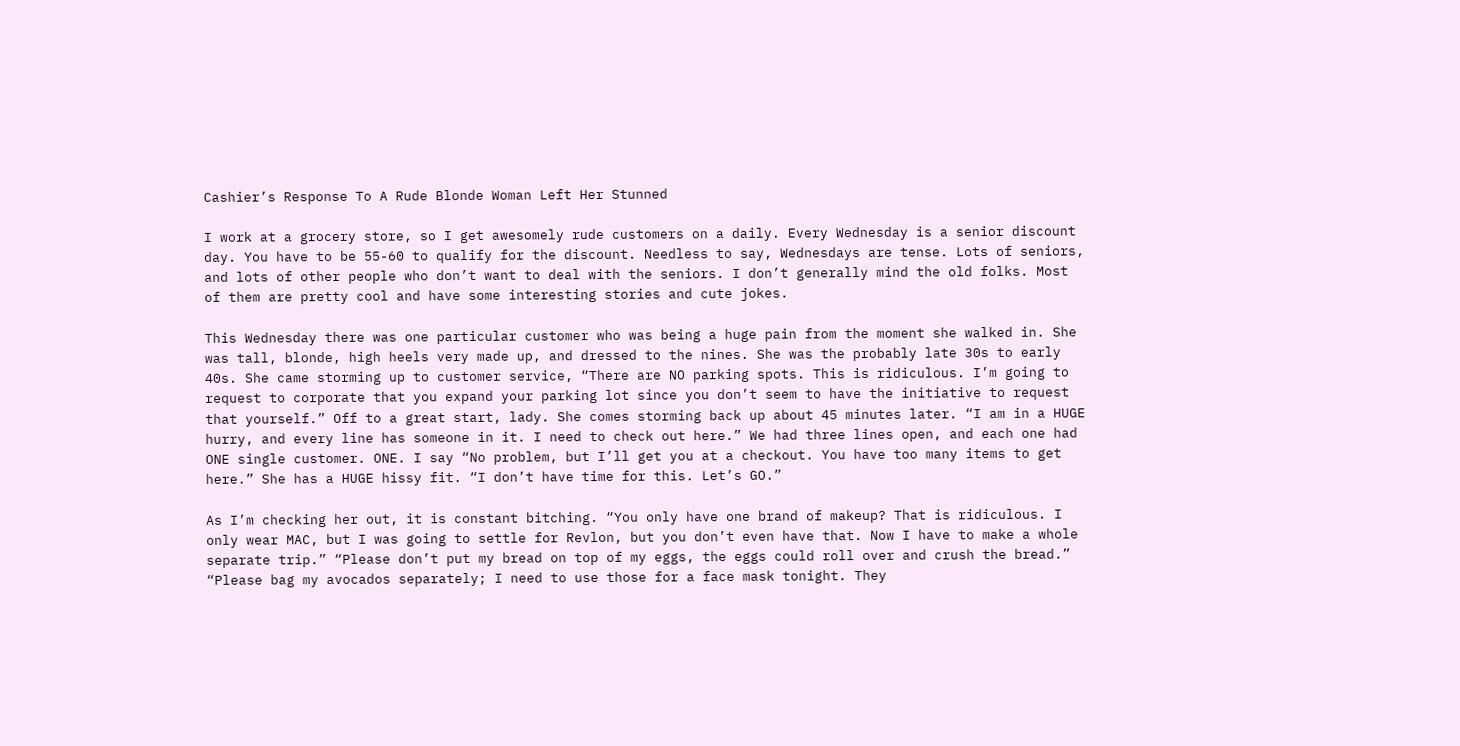Cashier’s Response To A Rude Blonde Woman Left Her Stunned

I work at a grocery store, so I get awesomely rude customers on a daily. Every Wednesday is a senior discount day. You have to be 55-60 to qualify for the discount. Needless to say, Wednesdays are tense. Lots of seniors, and lots of other people who don’t want to deal with the seniors. I don’t generally mind the old folks. Most of them are pretty cool and have some interesting stories and cute jokes.

This Wednesday there was one particular customer who was being a huge pain from the moment she walked in. She was tall, blonde, high heels very made up, and dressed to the nines. She was the probably late 30s to early 40s. She came storming up to customer service, “There are NO parking spots. This is ridiculous. I’m going to request to corporate that you expand your parking lot since you don’t seem to have the initiative to request that yourself.” Off to a great start, lady. She comes storming back up about 45 minutes later. “I am in a HUGE hurry, and every line has someone in it. I need to check out here.” We had three lines open, and each one had ONE single customer. ONE. I say “No problem, but I’ll get you at a checkout. You have too many items to get here.” She has a HUGE hissy fit. “I don’t have time for this. Let’s GO.”

As I’m checking her out, it is constant bitching. “You only have one brand of makeup? That is ridiculous. I only wear MAC, but I was going to settle for Revlon, but you don’t even have that. Now I have to make a whole separate trip.” “Please don’t put my bread on top of my eggs, the eggs could roll over and crush the bread.” “Please bag my avocados separately; I need to use those for a face mask tonight. They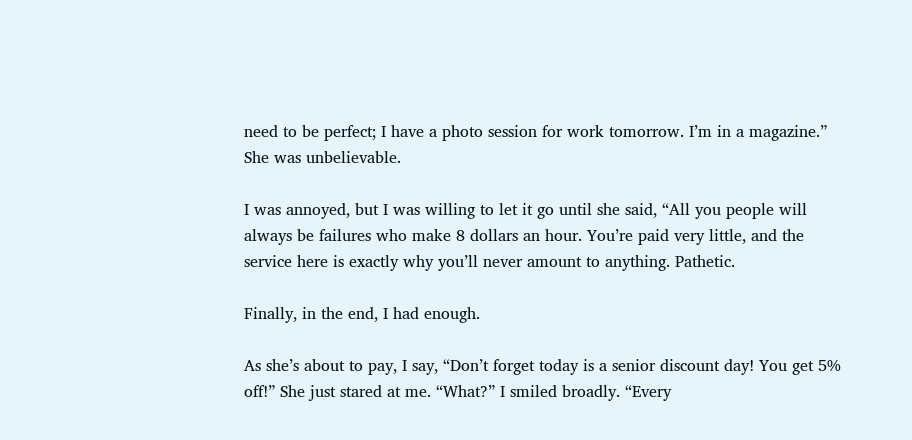need to be perfect; I have a photo session for work tomorrow. I’m in a magazine.” She was unbelievable.

I was annoyed, but I was willing to let it go until she said, “All you people will always be failures who make 8 dollars an hour. You’re paid very little, and the service here is exactly why you’ll never amount to anything. Pathetic.

Finally, in the end, I had enough.

As she’s about to pay, I say, “Don’t forget today is a senior discount day! You get 5% off!” She just stared at me. “What?” I smiled broadly. “Every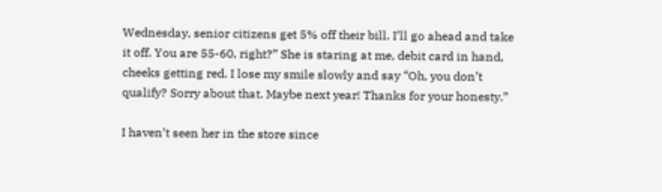Wednesday, senior citizens get 5% off their bill. I’ll go ahead and take it off. You are 55-60, right?” She is staring at me, debit card in hand, cheeks getting red. I lose my smile slowly and say “Oh, you don’t qualify? Sorry about that. Maybe next year! Thanks for your honesty.”

I haven’t seen her in the store since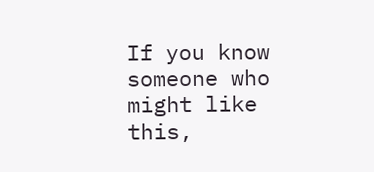If you know someone who might like this,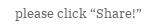please click “Share!”